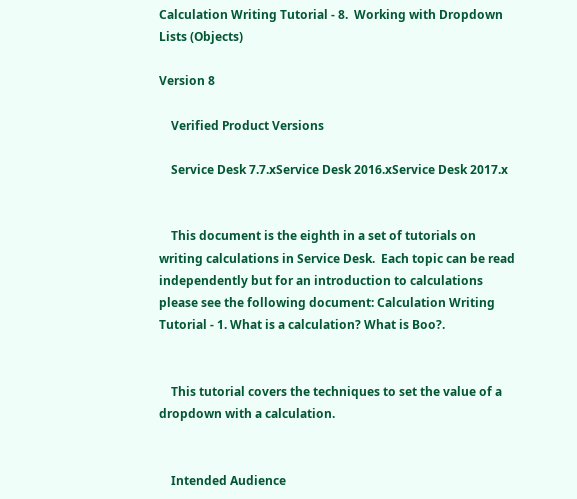Calculation Writing Tutorial - 8.  Working with Dropdown Lists (Objects)

Version 8

    Verified Product Versions

    Service Desk 7.7.xService Desk 2016.xService Desk 2017.x


    This document is the eighth in a set of tutorials on writing calculations in Service Desk.  Each topic can be read independently but for an introduction to calculations please see the following document: Calculation Writing Tutorial - 1. What is a calculation? What is Boo?.


    This tutorial covers the techniques to set the value of a dropdown with a calculation.


    Intended Audience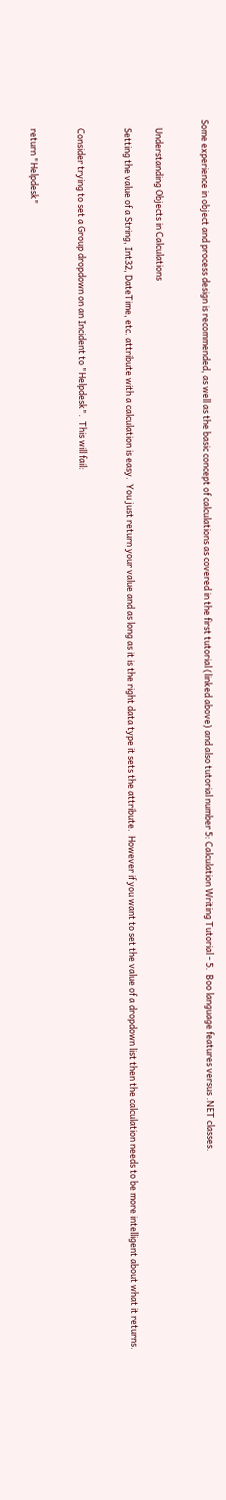Some experience in object and process design is recommended, as well as the basic concept of calculations as covered in the first tutorial (linked above) and also tutorial number 5: Calculation Writing Tutorial - 5.  Boo language features versus .NET classes.


    Understanding Objects in Calculations

    Setting the value of a String, Int32, DateTime, etc. attribute with a calculation is easy.  You just return your value and as long as it is the right data type it sets the attribute.  However if you want to set the value of a dropdown list then the calculation needs to be more intelligent about what it returns.


    Consider trying to set a Group dropdown on an Incident to "Helpdesk".  This will fail:


    return "Helpdesk"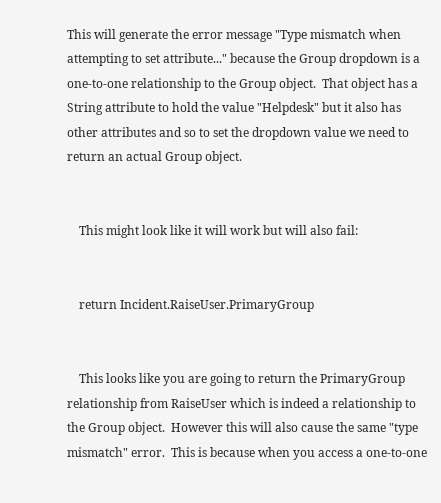This will generate the error message "Type mismatch when attempting to set attribute..." because the Group dropdown is a one-to-one relationship to the Group object.  That object has a String attribute to hold the value "Helpdesk" but it also has other attributes and so to set the dropdown value we need to return an actual Group object.


    This might look like it will work but will also fail:


    return Incident.RaiseUser.PrimaryGroup


    This looks like you are going to return the PrimaryGroup relationship from RaiseUser which is indeed a relationship to the Group object.  However this will also cause the same "type mismatch" error.  This is because when you access a one-to-one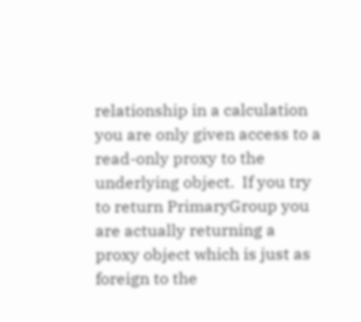relationship in a calculation you are only given access to a read-only proxy to the underlying object.  If you try to return PrimaryGroup you are actually returning a proxy object which is just as foreign to the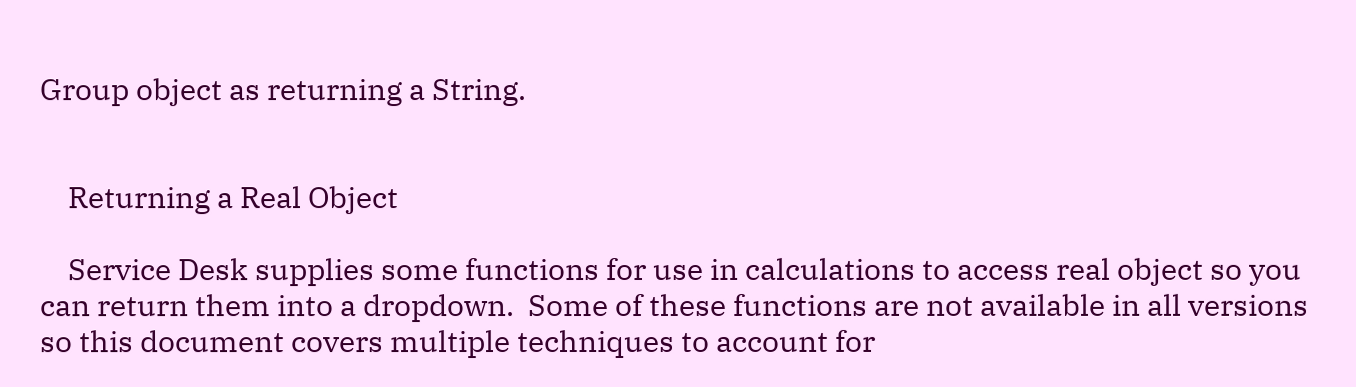Group object as returning a String.


    Returning a Real Object

    Service Desk supplies some functions for use in calculations to access real object so you can return them into a dropdown.  Some of these functions are not available in all versions so this document covers multiple techniques to account for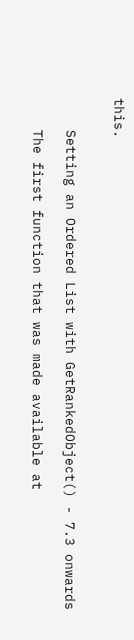this.


    Setting an Ordered List with GetRankedObject() - 7.3 onwards

    The first function that was made available at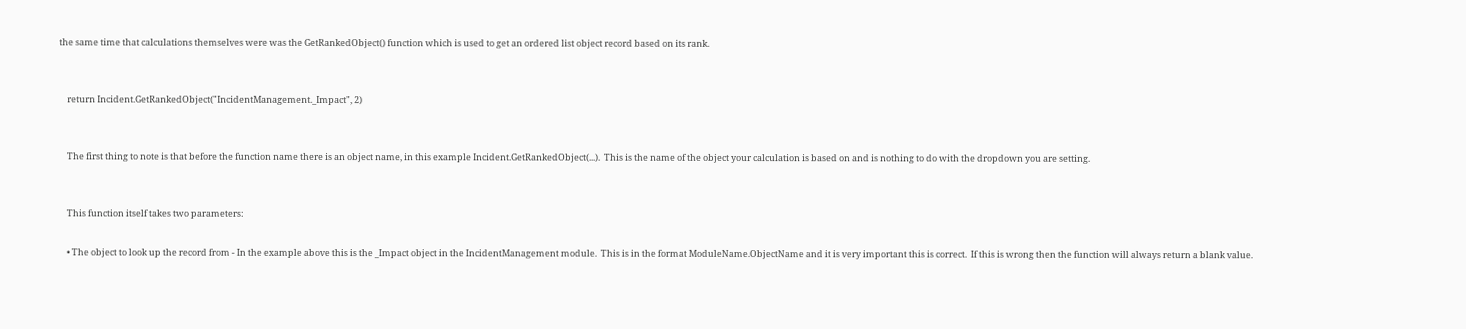the same time that calculations themselves were was the GetRankedObject() function which is used to get an ordered list object record based on its rank.


    return Incident.GetRankedObject("IncidentManagement._Impact", 2)


    The first thing to note is that before the function name there is an object name, in this example Incident.GetRankedObject(...).  This is the name of the object your calculation is based on and is nothing to do with the dropdown you are setting.


    This function itself takes two parameters:

    • The object to look up the record from - In the example above this is the _Impact object in the IncidentManagement module.  This is in the format ModuleName.ObjectName and it is very important this is correct.  If this is wrong then the function will always return a blank value.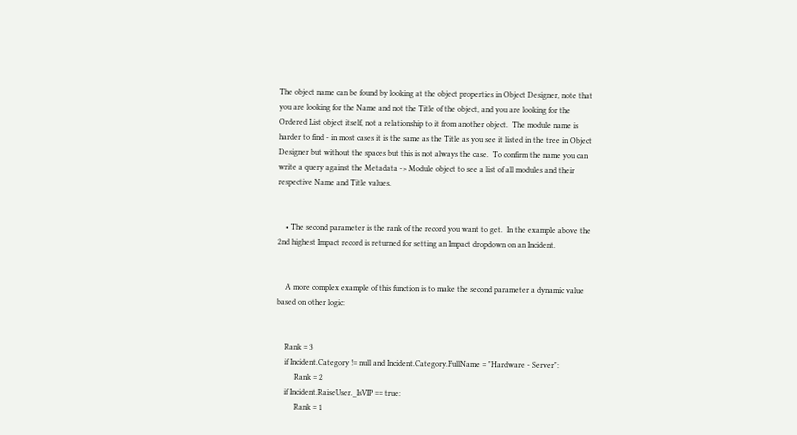The object name can be found by looking at the object properties in Object Designer, note that you are looking for the Name and not the Title of the object, and you are looking for the Ordered List object itself, not a relationship to it from another object.  The module name is harder to find - in most cases it is the same as the Title as you see it listed in the tree in Object Designer but without the spaces but this is not always the case.  To confirm the name you can write a query against the Metadata -> Module object to see a list of all modules and their respective Name and Title values.


    • The second parameter is the rank of the record you want to get.  In the example above the 2nd highest Impact record is returned for setting an Impact dropdown on an Incident.


    A more complex example of this function is to make the second parameter a dynamic value based on other logic:


    Rank = 3
    if Incident.Category != null and Incident.Category.FullName = "Hardware - Server":
         Rank = 2
    if Incident.RaiseUser._IsVIP == true:
         Rank = 1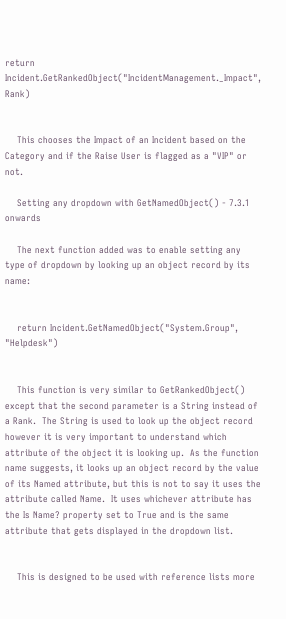return Incident.GetRankedObject("IncidentManagement._Impact", Rank)


    This chooses the Impact of an Incident based on the Category and if the Raise User is flagged as a "VIP" or not.

    Setting any dropdown with GetNamedObject() - 7.3.1 onwards

    The next function added was to enable setting any type of dropdown by looking up an object record by its name:


    return Incident.GetNamedObject("System.Group", "Helpdesk")


    This function is very similar to GetRankedObject() except that the second parameter is a String instead of a Rank.  The String is used to look up the object record however it is very important to understand which attribute of the object it is looking up.  As the function name suggests, it looks up an object record by the value of its Named attribute, but this is not to say it uses the attribute called Name.  It uses whichever attribute has the Is Name? property set to True and is the same attribute that gets displayed in the dropdown list.


    This is designed to be used with reference lists more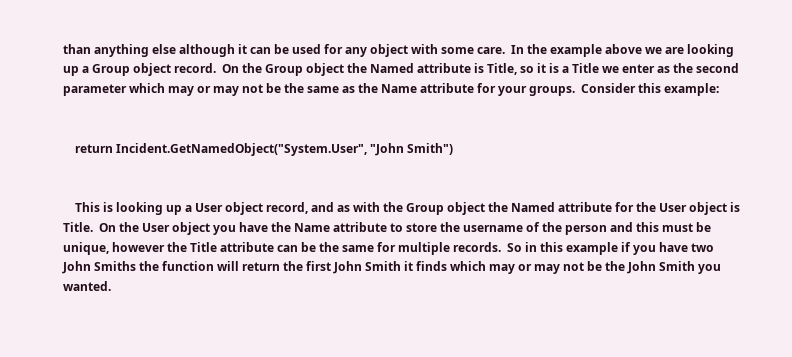than anything else although it can be used for any object with some care.  In the example above we are looking up a Group object record.  On the Group object the Named attribute is Title, so it is a Title we enter as the second parameter which may or may not be the same as the Name attribute for your groups.  Consider this example:


    return Incident.GetNamedObject("System.User", "John Smith")


    This is looking up a User object record, and as with the Group object the Named attribute for the User object is Title.  On the User object you have the Name attribute to store the username of the person and this must be unique, however the Title attribute can be the same for multiple records.  So in this example if you have two John Smiths the function will return the first John Smith it finds which may or may not be the John Smith you wanted.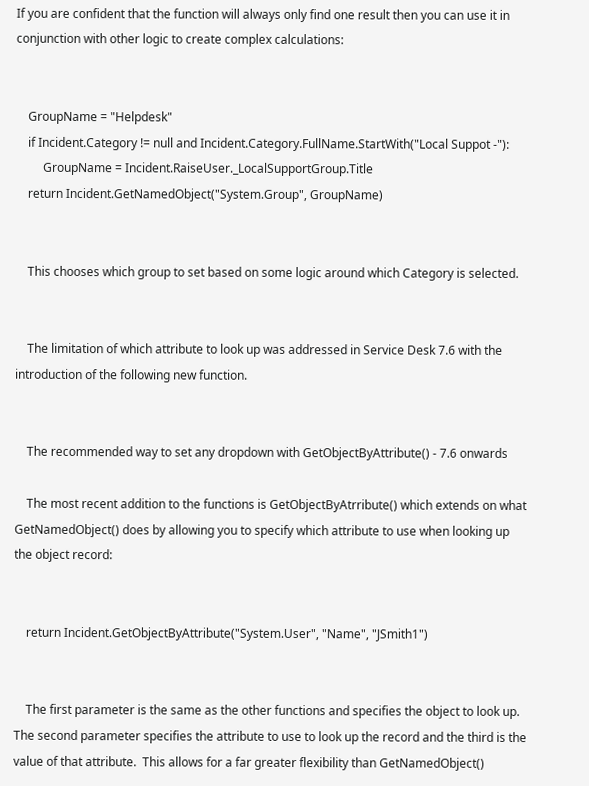If you are confident that the function will always only find one result then you can use it in conjunction with other logic to create complex calculations:


    GroupName = "Helpdesk"
    if Incident.Category != null and Incident.Category.FullName.StartWith("Local Suppot -"):
         GroupName = Incident.RaiseUser._LocalSupportGroup.Title
    return Incident.GetNamedObject("System.Group", GroupName)


    This chooses which group to set based on some logic around which Category is selected.


    The limitation of which attribute to look up was addressed in Service Desk 7.6 with the introduction of the following new function.


    The recommended way to set any dropdown with GetObjectByAttribute() - 7.6 onwards

    The most recent addition to the functions is GetObjectByAtrribute() which extends on what GetNamedObject() does by allowing you to specify which attribute to use when looking up the object record:


    return Incident.GetObjectByAttribute("System.User", "Name", "JSmith1")


    The first parameter is the same as the other functions and specifies the object to look up.  The second parameter specifies the attribute to use to look up the record and the third is the value of that attribute.  This allows for a far greater flexibility than GetNamedObject()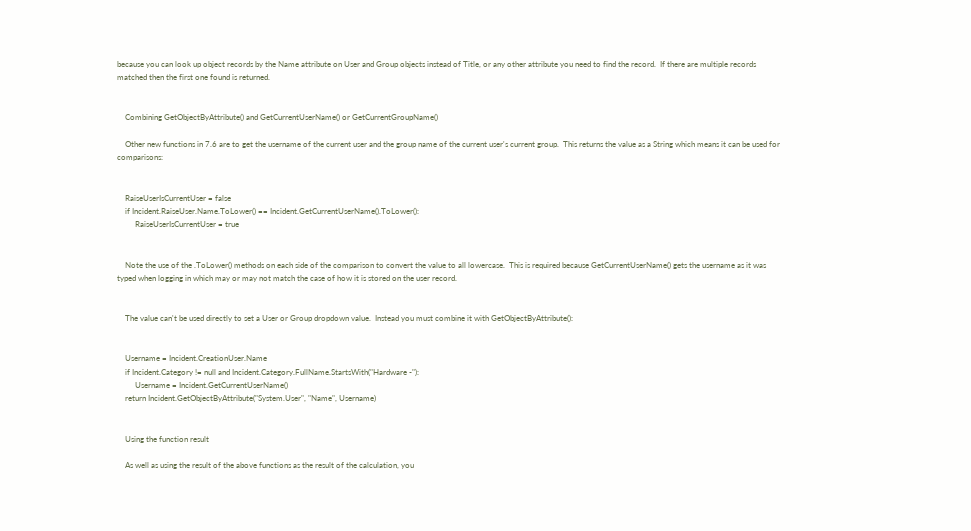because you can look up object records by the Name attribute on User and Group objects instead of Title, or any other attribute you need to find the record.  If there are multiple records matched then the first one found is returned.


    Combining GetObjectByAttribute() and GetCurrentUserName() or GetCurrentGroupName()

    Other new functions in 7.6 are to get the username of the current user and the group name of the current user's current group.  This returns the value as a String which means it can be used for comparisons:


    RaiseUserIsCurrentUser = false
    if Incident.RaiseUser.Name.ToLower() == Incident.GetCurrentUserName().ToLower():
         RaiseUserIsCurrentUser = true


    Note the use of the .ToLower() methods on each side of the comparison to convert the value to all lowercase.  This is required because GetCurrentUserName() gets the username as it was typed when logging in which may or may not match the case of how it is stored on the user record.


    The value can't be used directly to set a User or Group dropdown value.  Instead you must combine it with GetObjectByAttribute():


    Username = Incident.CreationUser.Name
    if Incident.Category != null and Incident.Category.FullName.StartsWith("Hardware -"):
         Username = Incident.GetCurrentUserName()
    return Incident.GetObjectByAttribute("System.User", "Name", Username)


    Using the function result

    As well as using the result of the above functions as the result of the calculation, you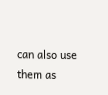can also use them as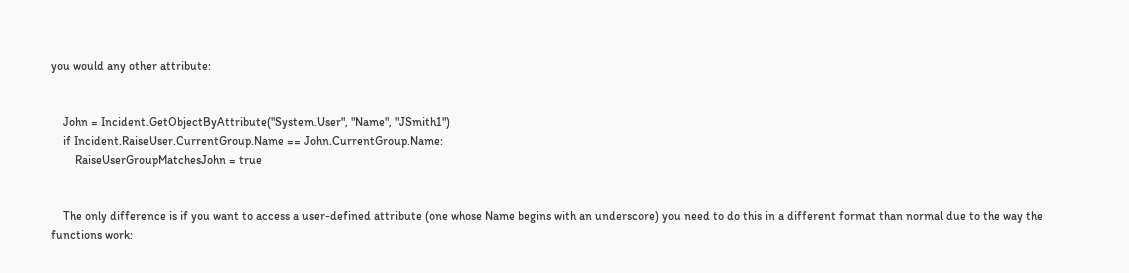you would any other attribute:


    John = Incident.GetObjectByAttribute("System.User", "Name", "JSmith1")
    if Incident.RaiseUser.CurrentGroup.Name == John.CurrentGroup.Name:
        RaiseUserGroupMatchesJohn = true


    The only difference is if you want to access a user-defined attribute (one whose Name begins with an underscore) you need to do this in a different format than normal due to the way the functions work: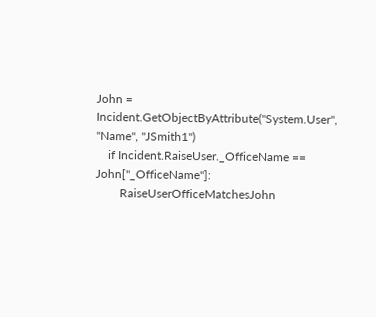John = Incident.GetObjectByAttribute("System.User", "Name", "JSmith1")
    if Incident.RaiseUser._OfficeName == John["_OfficeName"]:
        RaiseUserOfficeMatchesJohn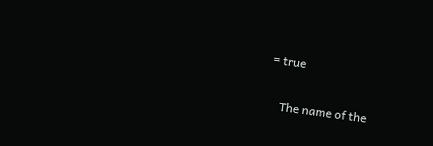= true


    The name of the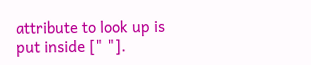attribute to look up is put inside [" "].